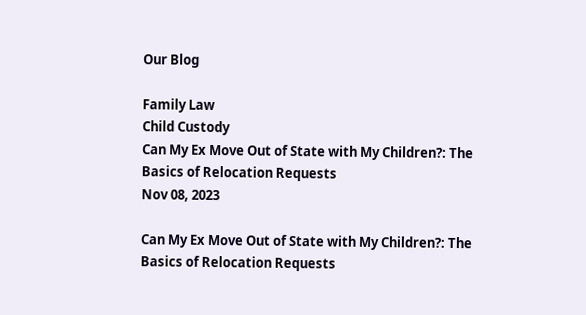Our Blog

Family Law
Child Custody
Can My Ex Move Out of State with My Children?: The Basics of Relocation Requests
Nov 08, 2023

Can My Ex Move Out of State with My Children?: The Basics of Relocation Requests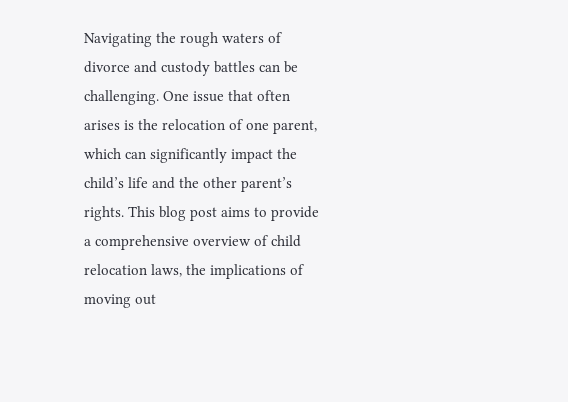Navigating the rough waters of divorce and custody battles can be challenging. One issue that often arises is the relocation of one parent, which can significantly impact the child’s life and the other parent’s rights. This blog post aims to provide a comprehensive overview of child relocation laws, the implications of moving out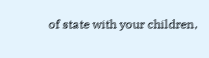of state with your children,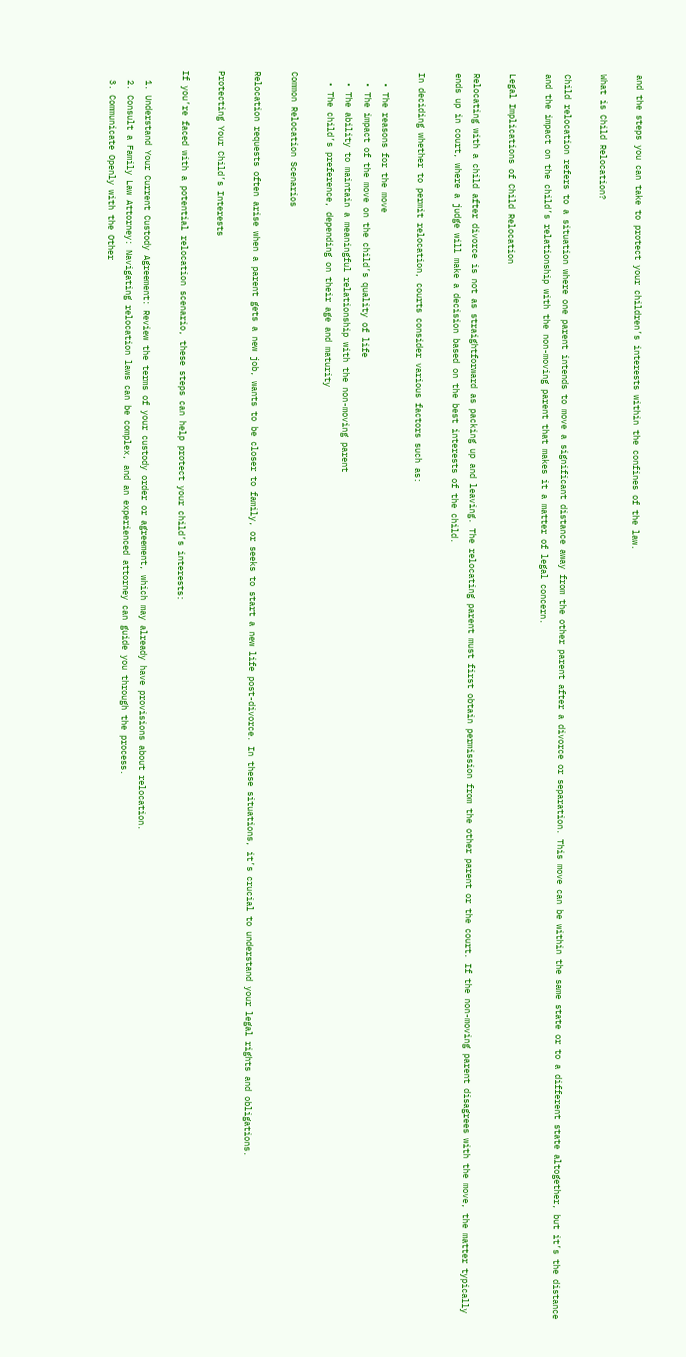and the steps you can take to protect your children’s interests within the confines of the law.

What is Child Relocation?

Child relocation refers to a situation where one parent intends to move a significant distance away from the other parent after a divorce or separation. This move can be within the same state or to a different state altogether, but it’s the distance and the impact on the child’s relationship with the non-moving parent that makes it a matter of legal concern.

Legal Implications of Child Relocation

Relocating with a child after divorce is not as straightforward as packing up and leaving. The relocating parent must first obtain permission from the other parent or the court. If the non-moving parent disagrees with the move, the matter typically ends up in court, where a judge will make a decision based on the best interests of the child.

In deciding whether to permit relocation, courts consider various factors such as:

  • The reasons for the move
  • The impact of the move on the child’s quality of life
  • The ability to maintain a meaningful relationship with the non-moving parent
  • The child’s preference, depending on their age and maturity

Common Relocation Scenarios

Relocation requests often arise when a parent gets a new job, wants to be closer to family, or seeks to start a new life post-divorce. In these situations, it’s crucial to understand your legal rights and obligations.

Protecting Your Child’s Interests

If you’re faced with a potential relocation scenario, these steps can help protect your child’s interests:

  1. Understand Your Current Custody Agreement: Review the terms of your custody order or agreement, which may already have provisions about relocation.
  2. Consult a Family Law Attorney: Navigating relocation laws can be complex, and an experienced attorney can guide you through the process.
  3. Communicate Openly with the Other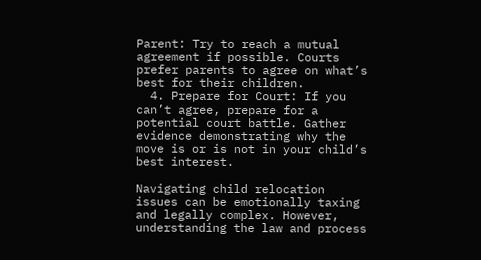Parent: Try to reach a mutual agreement if possible. Courts prefer parents to agree on what’s best for their children.
  4. Prepare for Court: If you can’t agree, prepare for a potential court battle. Gather evidence demonstrating why the move is or is not in your child’s best interest.

Navigating child relocation issues can be emotionally taxing and legally complex. However, understanding the law and process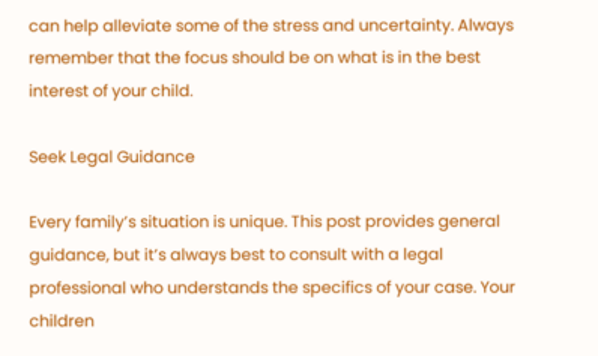can help alleviate some of the stress and uncertainty. Always remember that the focus should be on what is in the best interest of your child.

Seek Legal Guidance

Every family’s situation is unique. This post provides general guidance, but it’s always best to consult with a legal professional who understands the specifics of your case. Your children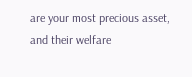are your most precious asset, and their welfare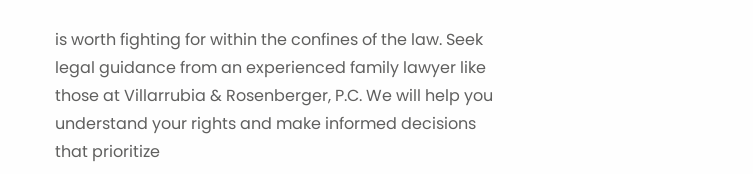is worth fighting for within the confines of the law. Seek legal guidance from an experienced family lawyer like those at Villarrubia & Rosenberger, P.C. We will help you understand your rights and make informed decisions that prioritize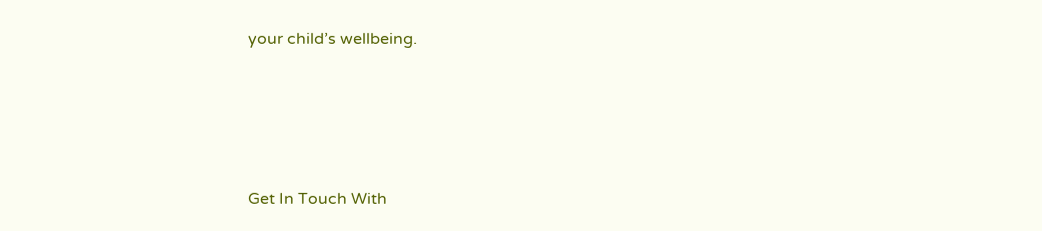your child’s wellbeing.




Get In Touch With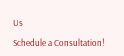Us

Schedule a Consultation!